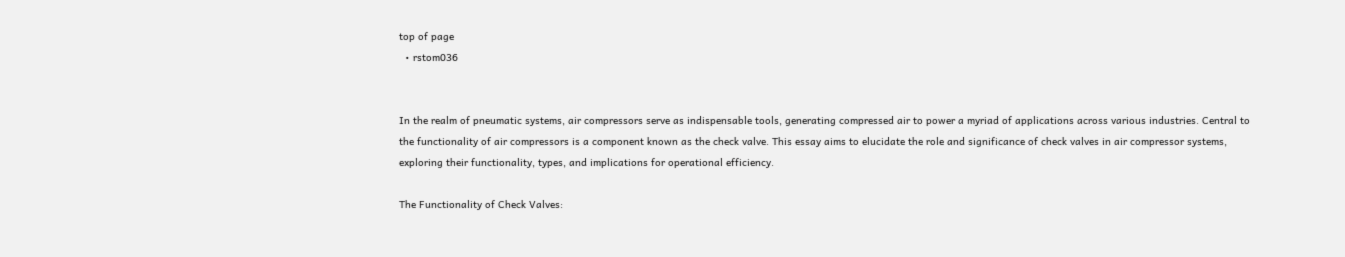top of page
  • rstom036


In the realm of pneumatic systems, air compressors serve as indispensable tools, generating compressed air to power a myriad of applications across various industries. Central to the functionality of air compressors is a component known as the check valve. This essay aims to elucidate the role and significance of check valves in air compressor systems, exploring their functionality, types, and implications for operational efficiency.

The Functionality of Check Valves: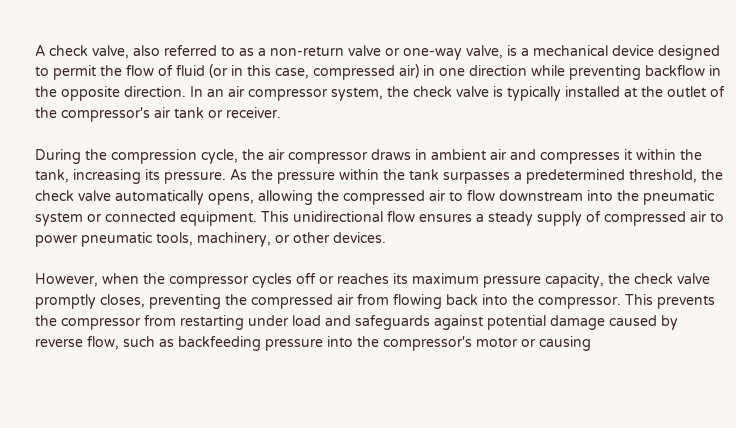A check valve, also referred to as a non-return valve or one-way valve, is a mechanical device designed to permit the flow of fluid (or in this case, compressed air) in one direction while preventing backflow in the opposite direction. In an air compressor system, the check valve is typically installed at the outlet of the compressor's air tank or receiver.

During the compression cycle, the air compressor draws in ambient air and compresses it within the tank, increasing its pressure. As the pressure within the tank surpasses a predetermined threshold, the check valve automatically opens, allowing the compressed air to flow downstream into the pneumatic system or connected equipment. This unidirectional flow ensures a steady supply of compressed air to power pneumatic tools, machinery, or other devices.

However, when the compressor cycles off or reaches its maximum pressure capacity, the check valve promptly closes, preventing the compressed air from flowing back into the compressor. This prevents the compressor from restarting under load and safeguards against potential damage caused by reverse flow, such as backfeeding pressure into the compressor's motor or causing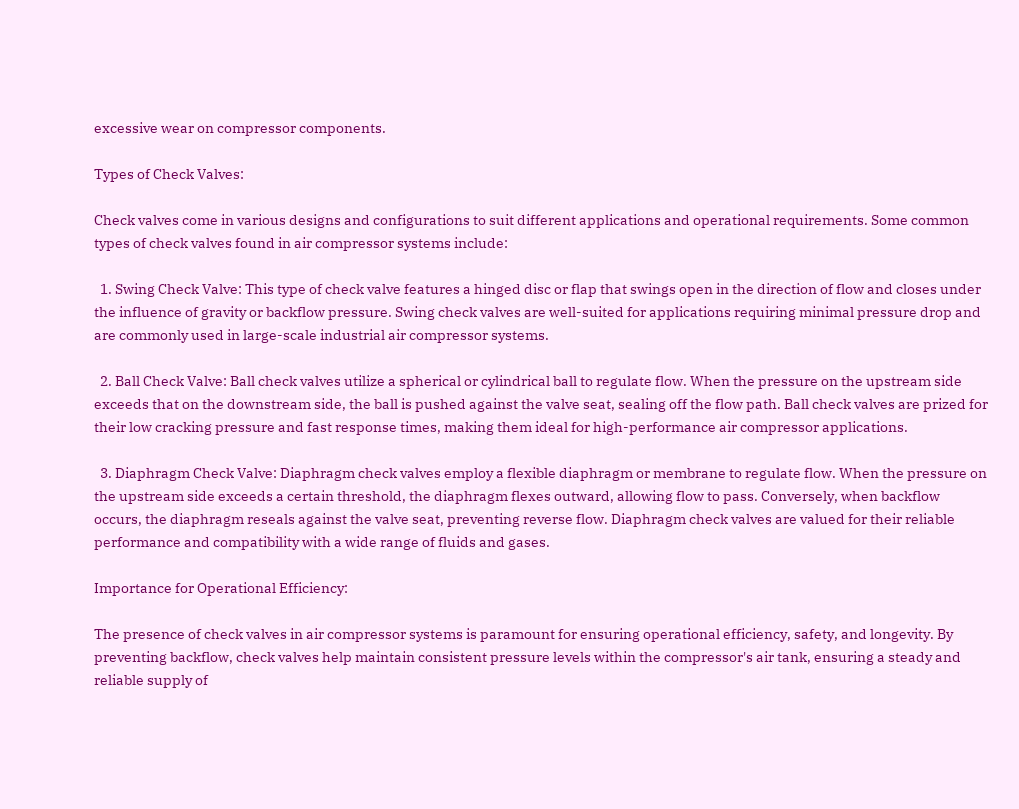excessive wear on compressor components.

Types of Check Valves:

Check valves come in various designs and configurations to suit different applications and operational requirements. Some common types of check valves found in air compressor systems include:

  1. Swing Check Valve: This type of check valve features a hinged disc or flap that swings open in the direction of flow and closes under the influence of gravity or backflow pressure. Swing check valves are well-suited for applications requiring minimal pressure drop and are commonly used in large-scale industrial air compressor systems.

  2. Ball Check Valve: Ball check valves utilize a spherical or cylindrical ball to regulate flow. When the pressure on the upstream side exceeds that on the downstream side, the ball is pushed against the valve seat, sealing off the flow path. Ball check valves are prized for their low cracking pressure and fast response times, making them ideal for high-performance air compressor applications.

  3. Diaphragm Check Valve: Diaphragm check valves employ a flexible diaphragm or membrane to regulate flow. When the pressure on the upstream side exceeds a certain threshold, the diaphragm flexes outward, allowing flow to pass. Conversely, when backflow occurs, the diaphragm reseals against the valve seat, preventing reverse flow. Diaphragm check valves are valued for their reliable performance and compatibility with a wide range of fluids and gases.

Importance for Operational Efficiency:

The presence of check valves in air compressor systems is paramount for ensuring operational efficiency, safety, and longevity. By preventing backflow, check valves help maintain consistent pressure levels within the compressor's air tank, ensuring a steady and reliable supply of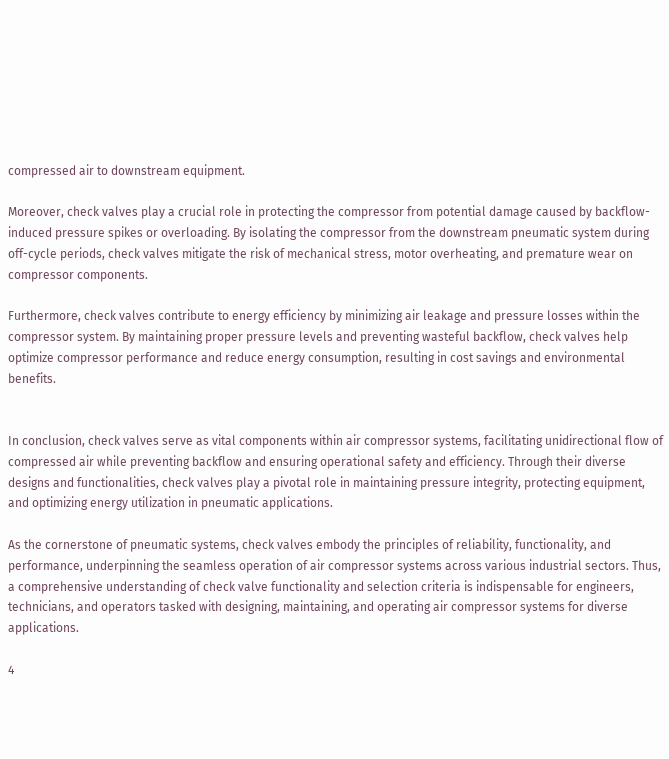compressed air to downstream equipment.

Moreover, check valves play a crucial role in protecting the compressor from potential damage caused by backflow-induced pressure spikes or overloading. By isolating the compressor from the downstream pneumatic system during off-cycle periods, check valves mitigate the risk of mechanical stress, motor overheating, and premature wear on compressor components.

Furthermore, check valves contribute to energy efficiency by minimizing air leakage and pressure losses within the compressor system. By maintaining proper pressure levels and preventing wasteful backflow, check valves help optimize compressor performance and reduce energy consumption, resulting in cost savings and environmental benefits.


In conclusion, check valves serve as vital components within air compressor systems, facilitating unidirectional flow of compressed air while preventing backflow and ensuring operational safety and efficiency. Through their diverse designs and functionalities, check valves play a pivotal role in maintaining pressure integrity, protecting equipment, and optimizing energy utilization in pneumatic applications.

As the cornerstone of pneumatic systems, check valves embody the principles of reliability, functionality, and performance, underpinning the seamless operation of air compressor systems across various industrial sectors. Thus, a comprehensive understanding of check valve functionality and selection criteria is indispensable for engineers, technicians, and operators tasked with designing, maintaining, and operating air compressor systems for diverse applications.

4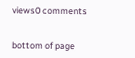views0 comments


bottom of page